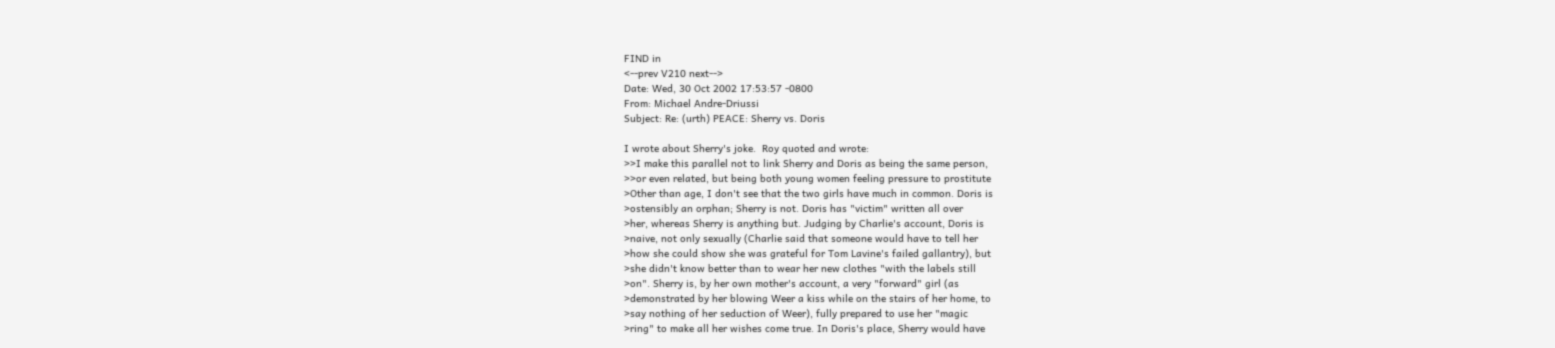FIND in
<--prev V210 next-->
Date: Wed, 30 Oct 2002 17:53:57 -0800
From: Michael Andre-Driussi
Subject: Re: (urth) PEACE: Sherry vs. Doris

I wrote about Sherry's joke.  Roy quoted and wrote:
>>I make this parallel not to link Sherry and Doris as being the same person,
>>or even related, but being both young women feeling pressure to prostitute
>Other than age, I don't see that the two girls have much in common. Doris is
>ostensibly an orphan; Sherry is not. Doris has "victim" written all over
>her, whereas Sherry is anything but. Judging by Charlie's account, Doris is
>naive, not only sexually (Charlie said that someone would have to tell her
>how she could show she was grateful for Tom Lavine's failed gallantry), but
>she didn't know better than to wear her new clothes "with the labels still
>on". Sherry is, by her own mother's account, a very "forward" girl (as
>demonstrated by her blowing Weer a kiss while on the stairs of her home, to
>say nothing of her seduction of Weer), fully prepared to use her "magic
>ring" to make all her wishes come true. In Doris's place, Sherry would have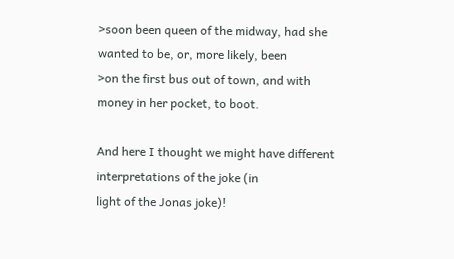>soon been queen of the midway, had she wanted to be, or, more likely, been
>on the first bus out of town, and with money in her pocket, to boot.

And here I thought we might have different interpretations of the joke (in
light of the Jonas joke)!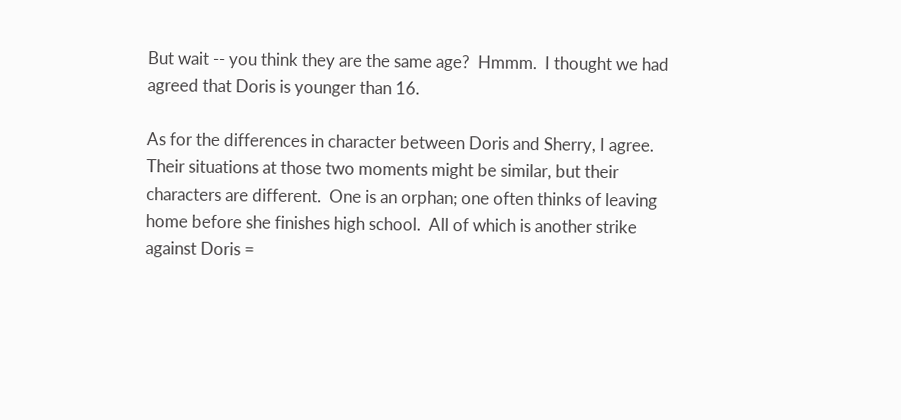But wait -- you think they are the same age?  Hmmm.  I thought we had
agreed that Doris is younger than 16.

As for the differences in character between Doris and Sherry, I agree.
Their situations at those two moments might be similar, but their
characters are different.  One is an orphan; one often thinks of leaving
home before she finishes high school.  All of which is another strike
against Doris =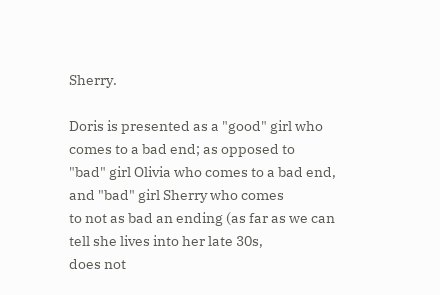Sherry.

Doris is presented as a "good" girl who comes to a bad end; as opposed to
"bad" girl Olivia who comes to a bad end, and "bad" girl Sherry who comes
to not as bad an ending (as far as we can tell she lives into her late 30s,
does not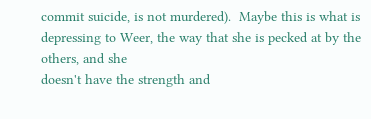commit suicide, is not murdered).  Maybe this is what is
depressing to Weer, the way that she is pecked at by the others, and she
doesn't have the strength and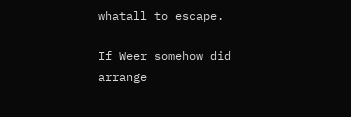whatall to escape.

If Weer somehow did arrange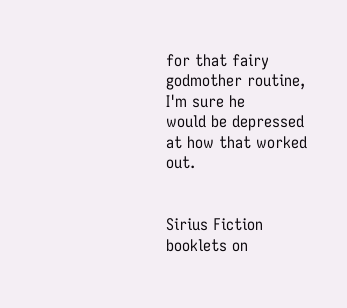for that fairy godmother routine, I'm sure he
would be depressed at how that worked out.


Sirius Fiction
booklets on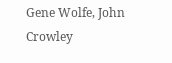Gene Wolfe, John Crowley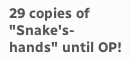29 copies of "Snake's-hands" until OP!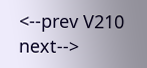<--prev V210 next-->